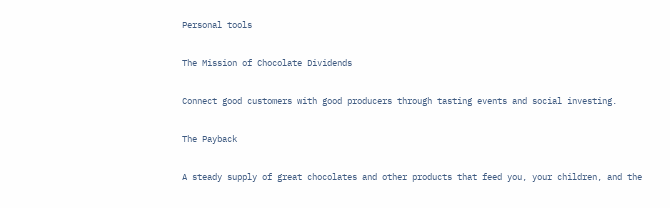Personal tools

The Mission of Chocolate Dividends

Connect good customers with good producers through tasting events and social investing.

The Payback

A steady supply of great chocolates and other products that feed you, your children, and the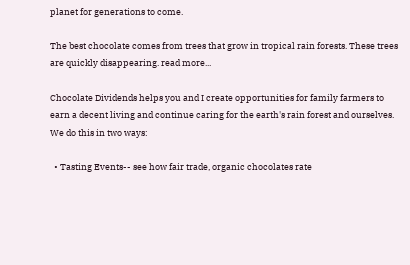planet for generations to come.

The best chocolate comes from trees that grow in tropical rain forests. These trees are quickly disappearing. read more...

Chocolate Dividends helps you and I create opportunities for family farmers to earn a decent living and continue caring for the earth's rain forest and ourselves. We do this in two ways:

  • Tasting Events-- see how fair trade, organic chocolates rate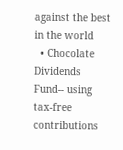against the best in the world
  • Chocolate Dividends Fund-- using tax-free contributions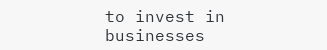to invest in businesses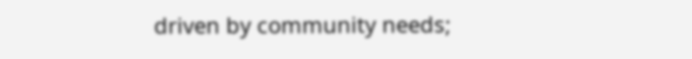driven by community needs;